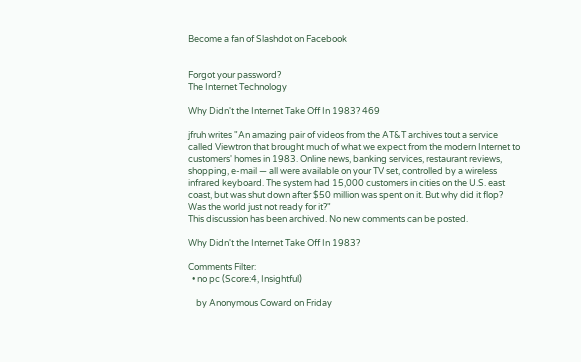Become a fan of Slashdot on Facebook


Forgot your password?
The Internet Technology

Why Didn't the Internet Take Off In 1983? 469

jfruh writes "An amazing pair of videos from the AT&T archives tout a service called Viewtron that brought much of what we expect from the modern Internet to customers' homes in 1983. Online news, banking services, restaurant reviews, shopping, e-mail — all were available on your TV set, controlled by a wireless infrared keyboard. The system had 15,000 customers in cities on the U.S. east coast, but was shut down after $50 million was spent on it. But why did it flop? Was the world just not ready for it?"
This discussion has been archived. No new comments can be posted.

Why Didn't the Internet Take Off In 1983?

Comments Filter:
  • no pc (Score:4, Insightful)

    by Anonymous Coward on Friday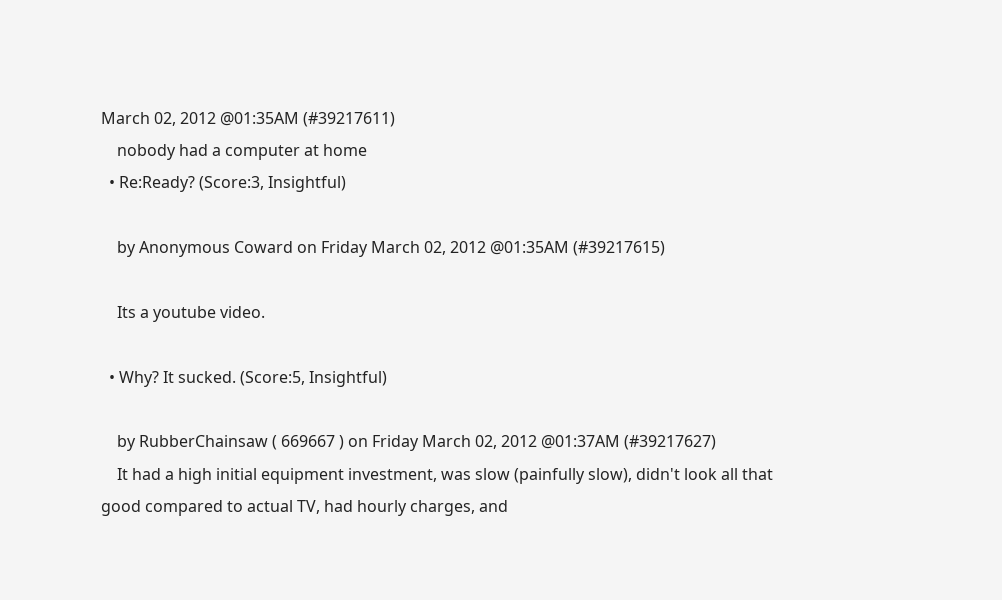March 02, 2012 @01:35AM (#39217611)
    nobody had a computer at home
  • Re:Ready? (Score:3, Insightful)

    by Anonymous Coward on Friday March 02, 2012 @01:35AM (#39217615)

    Its a youtube video.

  • Why? It sucked. (Score:5, Insightful)

    by RubberChainsaw ( 669667 ) on Friday March 02, 2012 @01:37AM (#39217627)
    It had a high initial equipment investment, was slow (painfully slow), didn't look all that good compared to actual TV, had hourly charges, and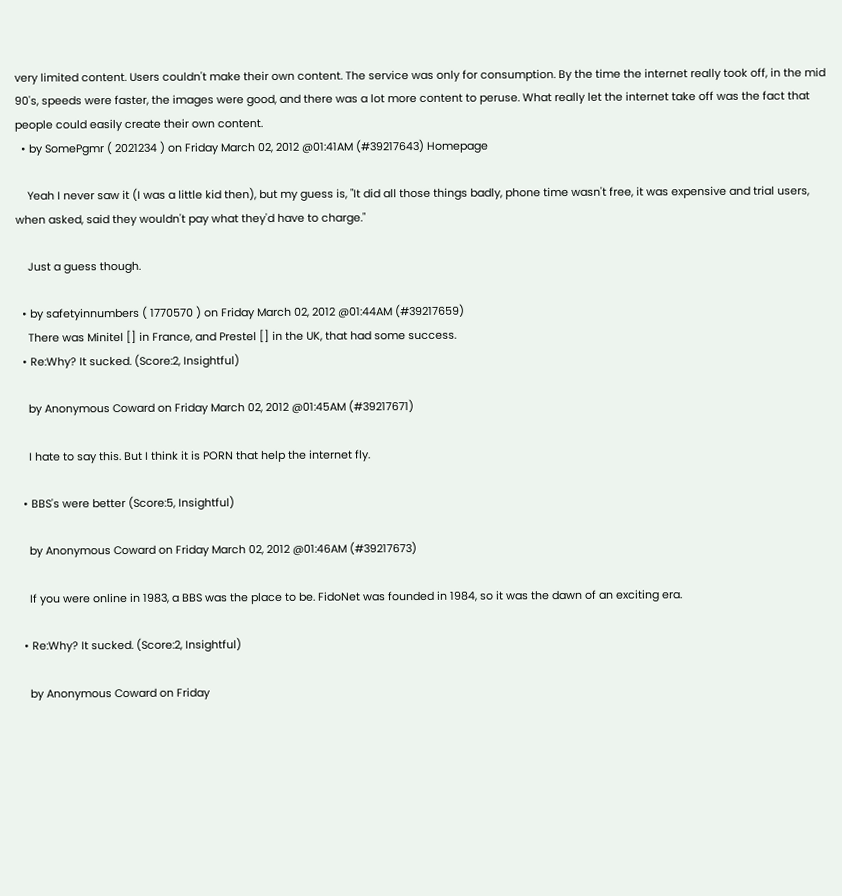very limited content. Users couldn't make their own content. The service was only for consumption. By the time the internet really took off, in the mid 90's, speeds were faster, the images were good, and there was a lot more content to peruse. What really let the internet take off was the fact that people could easily create their own content.
  • by SomePgmr ( 2021234 ) on Friday March 02, 2012 @01:41AM (#39217643) Homepage

    Yeah I never saw it (I was a little kid then), but my guess is, "It did all those things badly, phone time wasn't free, it was expensive and trial users, when asked, said they wouldn't pay what they'd have to charge."

    Just a guess though.

  • by safetyinnumbers ( 1770570 ) on Friday March 02, 2012 @01:44AM (#39217659)
    There was Minitel [] in France, and Prestel [] in the UK, that had some success.
  • Re:Why? It sucked. (Score:2, Insightful)

    by Anonymous Coward on Friday March 02, 2012 @01:45AM (#39217671)

    I hate to say this. But I think it is PORN that help the internet fly.

  • BBS's were better (Score:5, Insightful)

    by Anonymous Coward on Friday March 02, 2012 @01:46AM (#39217673)

    If you were online in 1983, a BBS was the place to be. FidoNet was founded in 1984, so it was the dawn of an exciting era.

  • Re:Why? It sucked. (Score:2, Insightful)

    by Anonymous Coward on Friday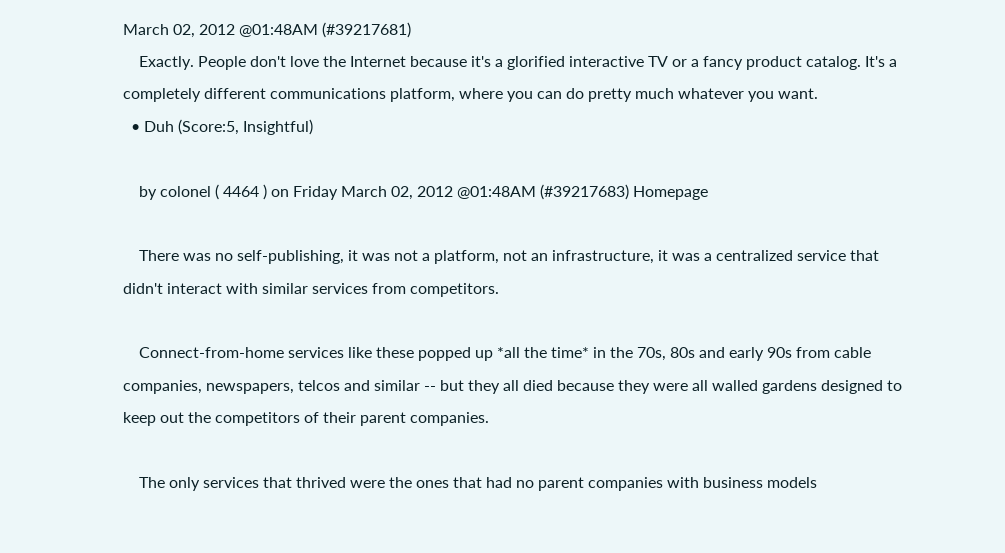March 02, 2012 @01:48AM (#39217681)
    Exactly. People don't love the Internet because it's a glorified interactive TV or a fancy product catalog. It's a completely different communications platform, where you can do pretty much whatever you want.
  • Duh (Score:5, Insightful)

    by colonel ( 4464 ) on Friday March 02, 2012 @01:48AM (#39217683) Homepage

    There was no self-publishing, it was not a platform, not an infrastructure, it was a centralized service that didn't interact with similar services from competitors.

    Connect-from-home services like these popped up *all the time* in the 70s, 80s and early 90s from cable companies, newspapers, telcos and similar -- but they all died because they were all walled gardens designed to keep out the competitors of their parent companies.

    The only services that thrived were the ones that had no parent companies with business models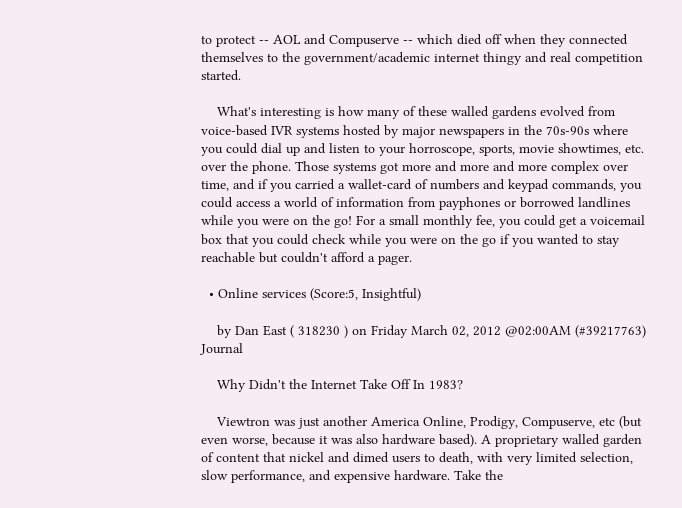to protect -- AOL and Compuserve -- which died off when they connected themselves to the government/academic internet thingy and real competition started.

    What's interesting is how many of these walled gardens evolved from voice-based IVR systems hosted by major newspapers in the 70s-90s where you could dial up and listen to your horroscope, sports, movie showtimes, etc. over the phone. Those systems got more and more and more complex over time, and if you carried a wallet-card of numbers and keypad commands, you could access a world of information from payphones or borrowed landlines while you were on the go! For a small monthly fee, you could get a voicemail box that you could check while you were on the go if you wanted to stay reachable but couldn't afford a pager.

  • Online services (Score:5, Insightful)

    by Dan East ( 318230 ) on Friday March 02, 2012 @02:00AM (#39217763) Journal

    Why Didn't the Internet Take Off In 1983?

    Viewtron was just another America Online, Prodigy, Compuserve, etc (but even worse, because it was also hardware based). A proprietary walled garden of content that nickel and dimed users to death, with very limited selection, slow performance, and expensive hardware. Take the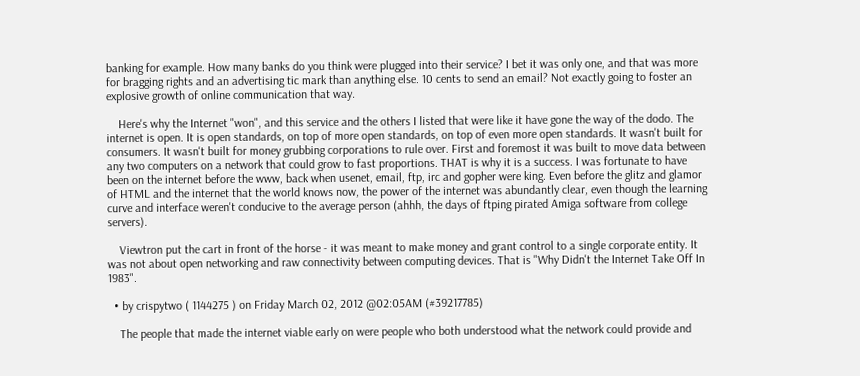banking for example. How many banks do you think were plugged into their service? I bet it was only one, and that was more for bragging rights and an advertising tic mark than anything else. 10 cents to send an email? Not exactly going to foster an explosive growth of online communication that way.

    Here's why the Internet "won", and this service and the others I listed that were like it have gone the way of the dodo. The internet is open. It is open standards, on top of more open standards, on top of even more open standards. It wasn't built for consumers. It wasn't built for money grubbing corporations to rule over. First and foremost it was built to move data between any two computers on a network that could grow to fast proportions. THAT is why it is a success. I was fortunate to have been on the internet before the www, back when usenet, email, ftp, irc and gopher were king. Even before the glitz and glamor of HTML and the internet that the world knows now, the power of the internet was abundantly clear, even though the learning curve and interface weren't conducive to the average person (ahhh, the days of ftping pirated Amiga software from college servers).

    Viewtron put the cart in front of the horse - it was meant to make money and grant control to a single corporate entity. It was not about open networking and raw connectivity between computing devices. That is "Why Didn't the Internet Take Off In 1983".

  • by crispytwo ( 1144275 ) on Friday March 02, 2012 @02:05AM (#39217785)

    The people that made the internet viable early on were people who both understood what the network could provide and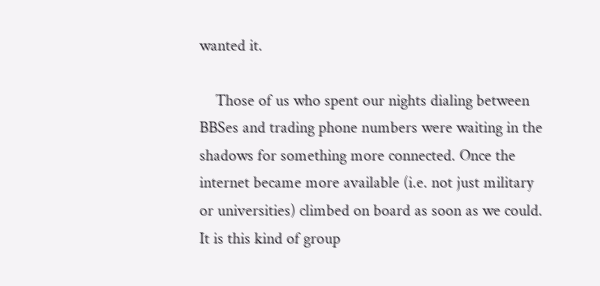wanted it.

    Those of us who spent our nights dialing between BBSes and trading phone numbers were waiting in the shadows for something more connected. Once the internet became more available (i.e. not just military or universities) climbed on board as soon as we could. It is this kind of group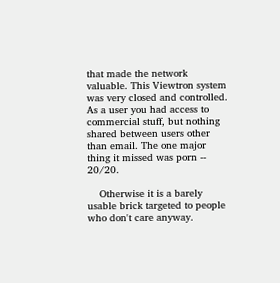that made the network valuable. This Viewtron system was very closed and controlled. As a user you had access to commercial stuff, but nothing shared between users other than email. The one major thing it missed was porn -- 20/20.

    Otherwise it is a barely usable brick targeted to people who don't care anyway.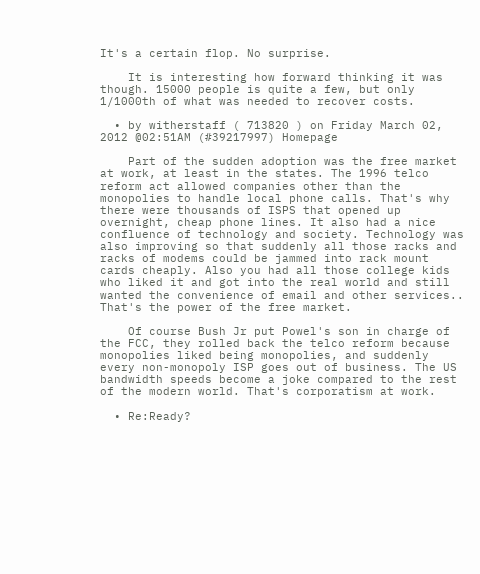It's a certain flop. No surprise.

    It is interesting how forward thinking it was though. 15000 people is quite a few, but only 1/1000th of what was needed to recover costs.

  • by witherstaff ( 713820 ) on Friday March 02, 2012 @02:51AM (#39217997) Homepage

    Part of the sudden adoption was the free market at work, at least in the states. The 1996 telco reform act allowed companies other than the monopolies to handle local phone calls. That's why there were thousands of ISPS that opened up overnight, cheap phone lines. It also had a nice confluence of technology and society. Technology was also improving so that suddenly all those racks and racks of modems could be jammed into rack mount cards cheaply. Also you had all those college kids who liked it and got into the real world and still wanted the convenience of email and other services.. That's the power of the free market.

    Of course Bush Jr put Powel's son in charge of the FCC, they rolled back the telco reform because monopolies liked being monopolies, and suddenly every non-monopoly ISP goes out of business. The US bandwidth speeds become a joke compared to the rest of the modern world. That's corporatism at work.

  • Re:Ready?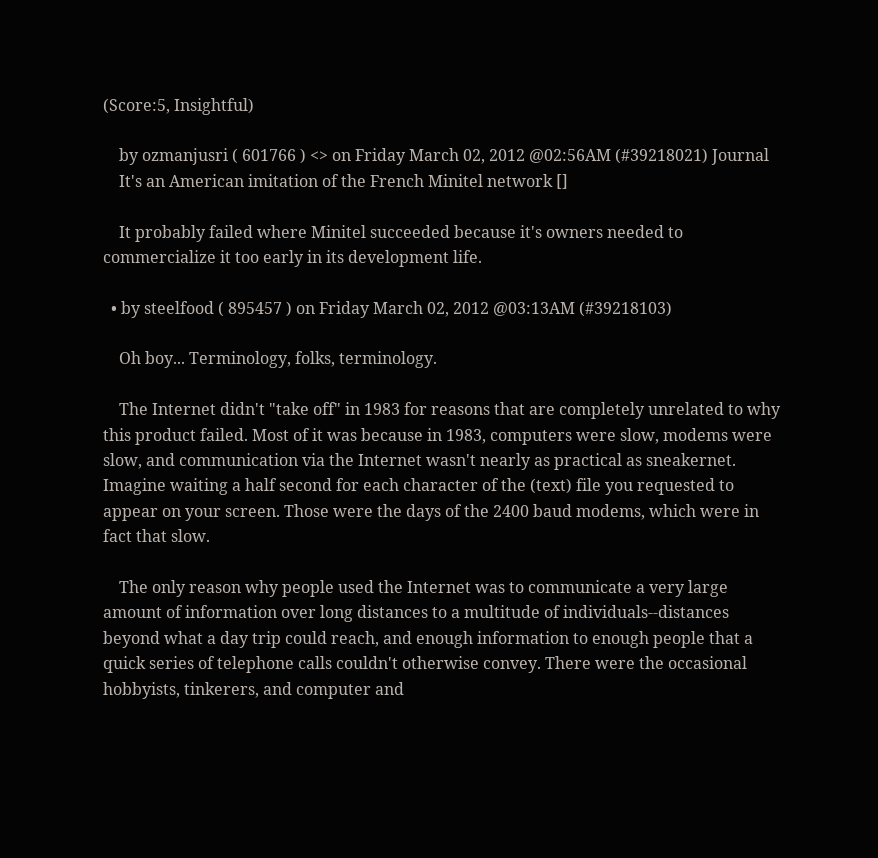(Score:5, Insightful)

    by ozmanjusri ( 601766 ) <> on Friday March 02, 2012 @02:56AM (#39218021) Journal
    It's an American imitation of the French Minitel network []

    It probably failed where Minitel succeeded because it's owners needed to commercialize it too early in its development life.

  • by steelfood ( 895457 ) on Friday March 02, 2012 @03:13AM (#39218103)

    Oh boy... Terminology, folks, terminology.

    The Internet didn't "take off" in 1983 for reasons that are completely unrelated to why this product failed. Most of it was because in 1983, computers were slow, modems were slow, and communication via the Internet wasn't nearly as practical as sneakernet. Imagine waiting a half second for each character of the (text) file you requested to appear on your screen. Those were the days of the 2400 baud modems, which were in fact that slow.

    The only reason why people used the Internet was to communicate a very large amount of information over long distances to a multitude of individuals--distances beyond what a day trip could reach, and enough information to enough people that a quick series of telephone calls couldn't otherwise convey. There were the occasional hobbyists, tinkerers, and computer and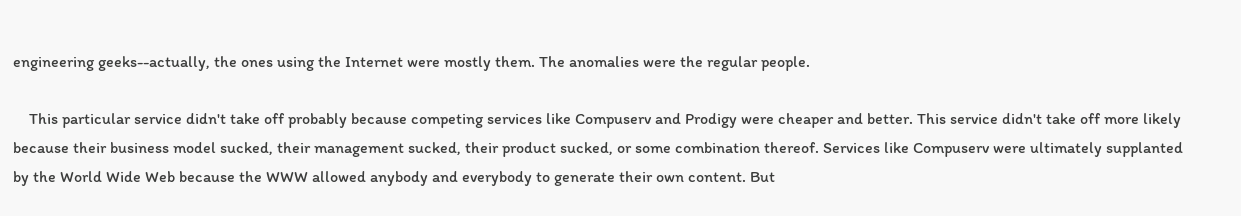engineering geeks--actually, the ones using the Internet were mostly them. The anomalies were the regular people.

    This particular service didn't take off probably because competing services like Compuserv and Prodigy were cheaper and better. This service didn't take off more likely because their business model sucked, their management sucked, their product sucked, or some combination thereof. Services like Compuserv were ultimately supplanted by the World Wide Web because the WWW allowed anybody and everybody to generate their own content. But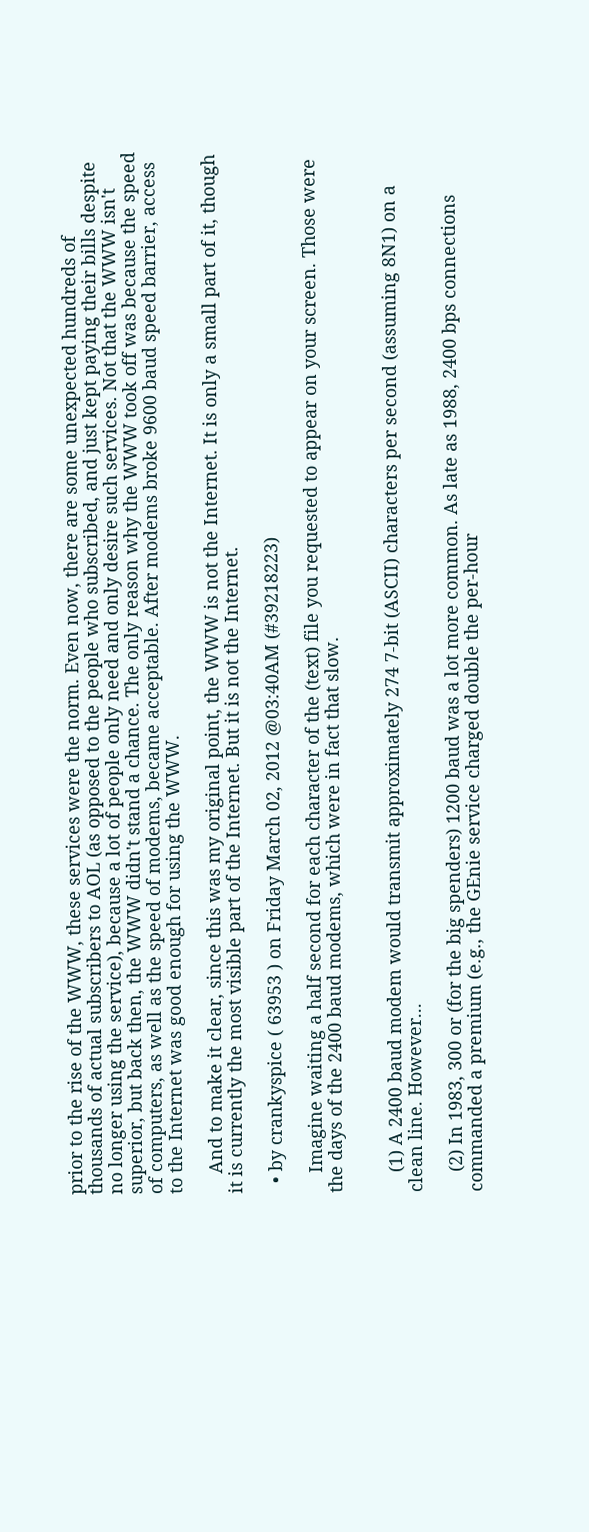prior to the rise of the WWW, these services were the norm. Even now, there are some unexpected hundreds of thousands of actual subscribers to AOL (as opposed to the people who subscribed, and just kept paying their bills despite no longer using the service), because a lot of people only need and only desire such services. Not that the WWW isn't superior, but back then, the WWW didn't stand a chance. The only reason why the WWW took off was because the speed of computers, as well as the speed of modems, became acceptable. After modems broke 9600 baud speed barrier, access to the Internet was good enough for using the WWW.

    And to make it clear, since this was my original point, the WWW is not the Internet. It is only a small part of it, though it is currently the most visible part of the Internet. But it is not the Internet.

  • by crankyspice ( 63953 ) on Friday March 02, 2012 @03:40AM (#39218223)

    Imagine waiting a half second for each character of the (text) file you requested to appear on your screen. Those were the days of the 2400 baud modems, which were in fact that slow.


    (1) A 2400 baud modem would transmit approximately 274 7-bit (ASCII) characters per second (assuming 8N1) on a clean line. However...

    (2) In 1983, 300 or (for the big spenders) 1200 baud was a lot more common. As late as 1988, 2400 bps connections commanded a premium (e.g., the GEnie service charged double the per-hour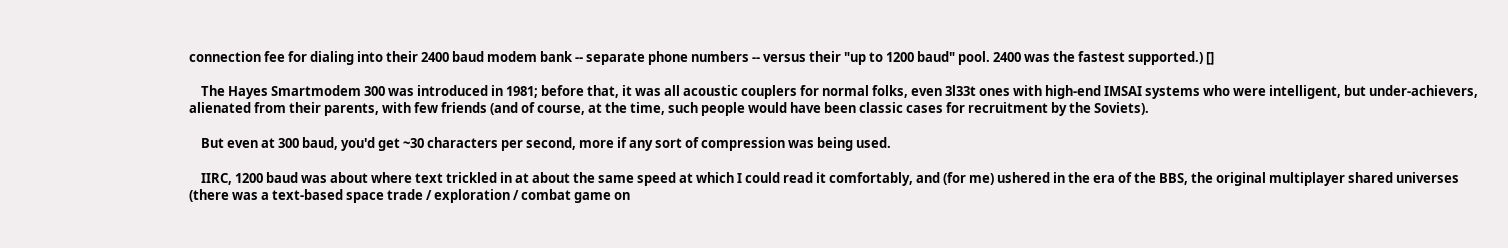connection fee for dialing into their 2400 baud modem bank -- separate phone numbers -- versus their "up to 1200 baud" pool. 2400 was the fastest supported.) []

    The Hayes Smartmodem 300 was introduced in 1981; before that, it was all acoustic couplers for normal folks, even 3l33t ones with high-end IMSAI systems who were intelligent, but under-achievers, alienated from their parents, with few friends (and of course, at the time, such people would have been classic cases for recruitment by the Soviets).

    But even at 300 baud, you'd get ~30 characters per second, more if any sort of compression was being used.

    IIRC, 1200 baud was about where text trickled in at about the same speed at which I could read it comfortably, and (for me) ushered in the era of the BBS, the original multiplayer shared universes (there was a text-based space trade / exploration / combat game on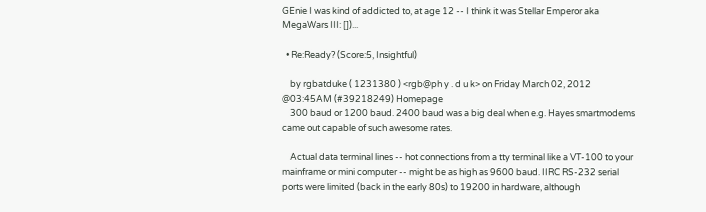GEnie I was kind of addicted to, at age 12 -- I think it was Stellar Emperor aka MegaWars III: [])...

  • Re:Ready? (Score:5, Insightful)

    by rgbatduke ( 1231380 ) <rgb@ph y . d u k> on Friday March 02, 2012 @03:45AM (#39218249) Homepage
    300 baud or 1200 baud. 2400 baud was a big deal when e.g. Hayes smartmodems came out capable of such awesome rates.

    Actual data terminal lines -- hot connections from a tty terminal like a VT-100 to your mainframe or mini computer -- might be as high as 9600 baud. IIRC RS-232 serial ports were limited (back in the early 80s) to 19200 in hardware, although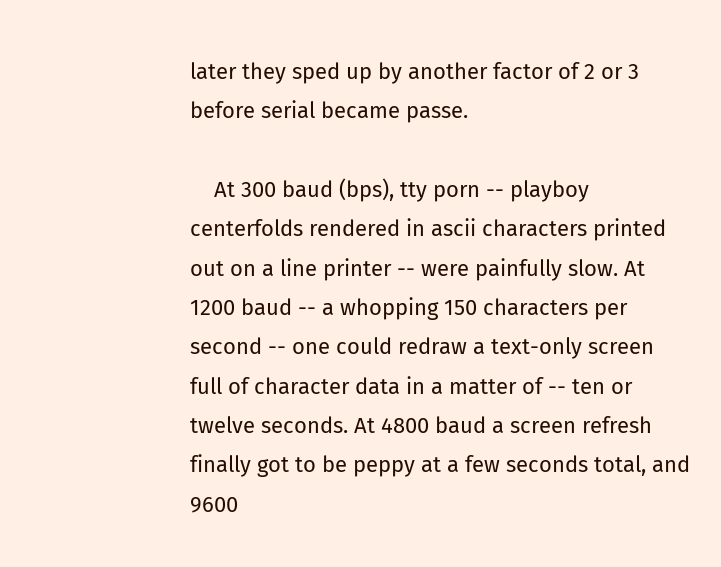later they sped up by another factor of 2 or 3 before serial became passe.

    At 300 baud (bps), tty porn -- playboy centerfolds rendered in ascii characters printed out on a line printer -- were painfully slow. At 1200 baud -- a whopping 150 characters per second -- one could redraw a text-only screen full of character data in a matter of -- ten or twelve seconds. At 4800 baud a screen refresh finally got to be peppy at a few seconds total, and 9600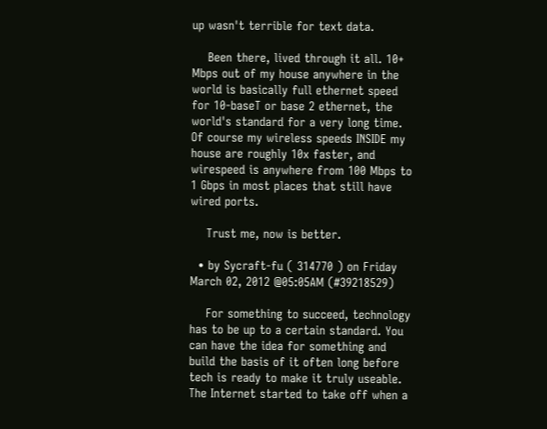up wasn't terrible for text data.

    Been there, lived through it all. 10+ Mbps out of my house anywhere in the world is basically full ethernet speed for 10-baseT or base 2 ethernet, the world's standard for a very long time. Of course my wireless speeds INSIDE my house are roughly 10x faster, and wirespeed is anywhere from 100 Mbps to 1 Gbps in most places that still have wired ports.

    Trust me, now is better.

  • by Sycraft-fu ( 314770 ) on Friday March 02, 2012 @05:05AM (#39218529)

    For something to succeed, technology has to be up to a certain standard. You can have the idea for something and build the basis of it often long before tech is ready to make it truly useable. The Internet started to take off when a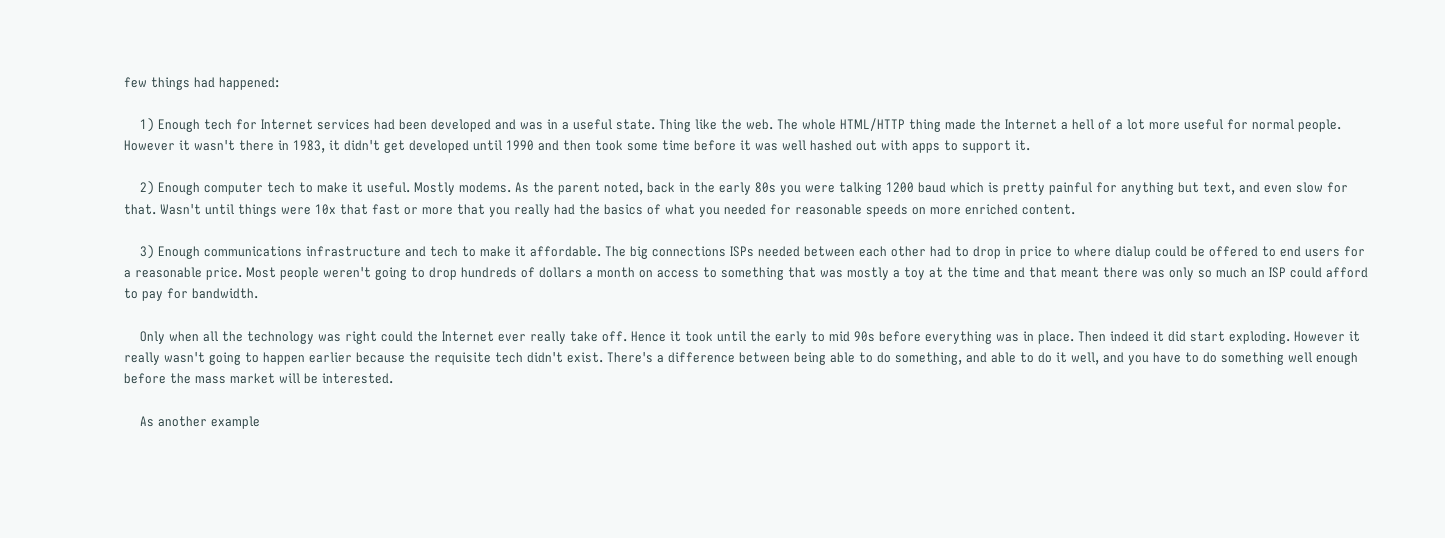few things had happened:

    1) Enough tech for Internet services had been developed and was in a useful state. Thing like the web. The whole HTML/HTTP thing made the Internet a hell of a lot more useful for normal people. However it wasn't there in 1983, it didn't get developed until 1990 and then took some time before it was well hashed out with apps to support it.

    2) Enough computer tech to make it useful. Mostly modems. As the parent noted, back in the early 80s you were talking 1200 baud which is pretty painful for anything but text, and even slow for that. Wasn't until things were 10x that fast or more that you really had the basics of what you needed for reasonable speeds on more enriched content.

    3) Enough communications infrastructure and tech to make it affordable. The big connections ISPs needed between each other had to drop in price to where dialup could be offered to end users for a reasonable price. Most people weren't going to drop hundreds of dollars a month on access to something that was mostly a toy at the time and that meant there was only so much an ISP could afford to pay for bandwidth.

    Only when all the technology was right could the Internet ever really take off. Hence it took until the early to mid 90s before everything was in place. Then indeed it did start exploding. However it really wasn't going to happen earlier because the requisite tech didn't exist. There's a difference between being able to do something, and able to do it well, and you have to do something well enough before the mass market will be interested.

    As another example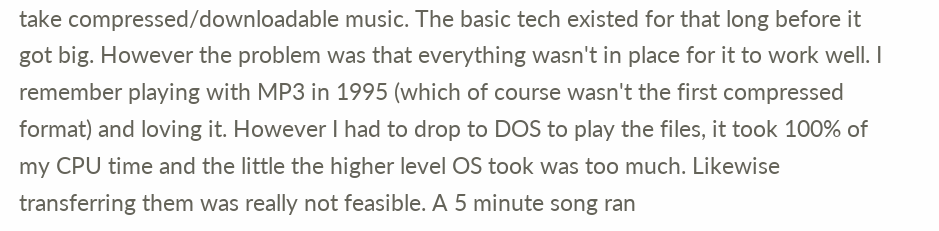take compressed/downloadable music. The basic tech existed for that long before it got big. However the problem was that everything wasn't in place for it to work well. I remember playing with MP3 in 1995 (which of course wasn't the first compressed format) and loving it. However I had to drop to DOS to play the files, it took 100% of my CPU time and the little the higher level OS took was too much. Likewise transferring them was really not feasible. A 5 minute song ran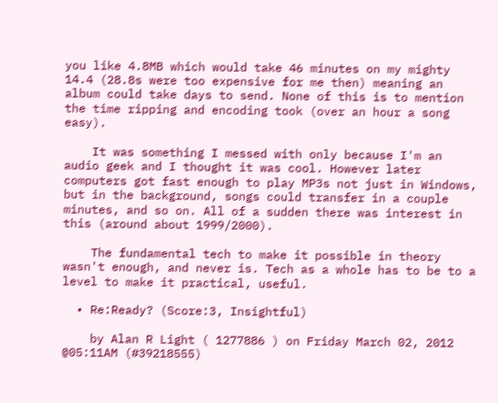you like 4.8MB which would take 46 minutes on my mighty 14.4 (28.8s were too expensive for me then) meaning an album could take days to send. None of this is to mention the time ripping and encoding took (over an hour a song easy).

    It was something I messed with only because I'm an audio geek and I thought it was cool. However later computers got fast enough to play MP3s not just in Windows, but in the background, songs could transfer in a couple minutes, and so on. All of a sudden there was interest in this (around about 1999/2000).

    The fundamental tech to make it possible in theory wasn't enough, and never is. Tech as a whole has to be to a level to make it practical, useful.

  • Re:Ready? (Score:3, Insightful)

    by Alan R Light ( 1277886 ) on Friday March 02, 2012 @05:11AM (#39218555)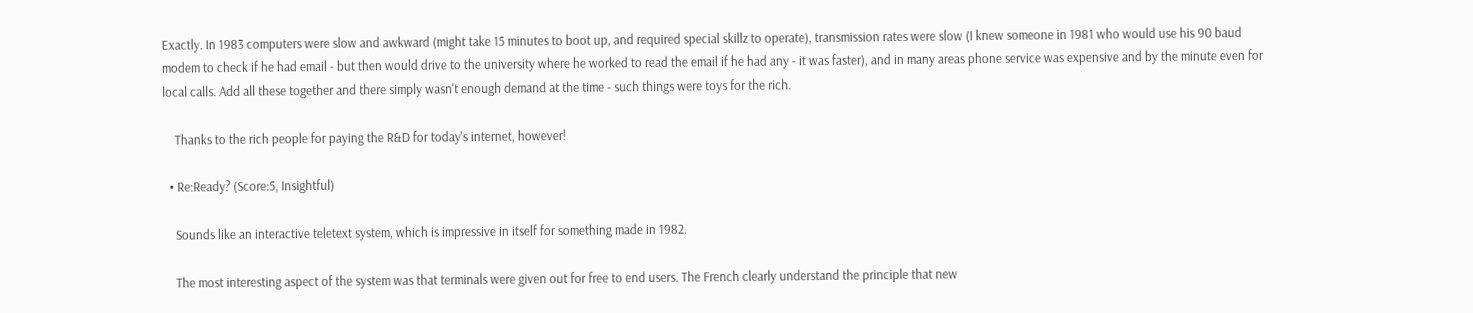Exactly. In 1983 computers were slow and awkward (might take 15 minutes to boot up, and required special skillz to operate), transmission rates were slow (I knew someone in 1981 who would use his 90 baud modem to check if he had email - but then would drive to the university where he worked to read the email if he had any - it was faster), and in many areas phone service was expensive and by the minute even for local calls. Add all these together and there simply wasn't enough demand at the time - such things were toys for the rich.

    Thanks to the rich people for paying the R&D for today's internet, however!

  • Re:Ready? (Score:5, Insightful)

    Sounds like an interactive teletext system, which is impressive in itself for something made in 1982.

    The most interesting aspect of the system was that terminals were given out for free to end users. The French clearly understand the principle that new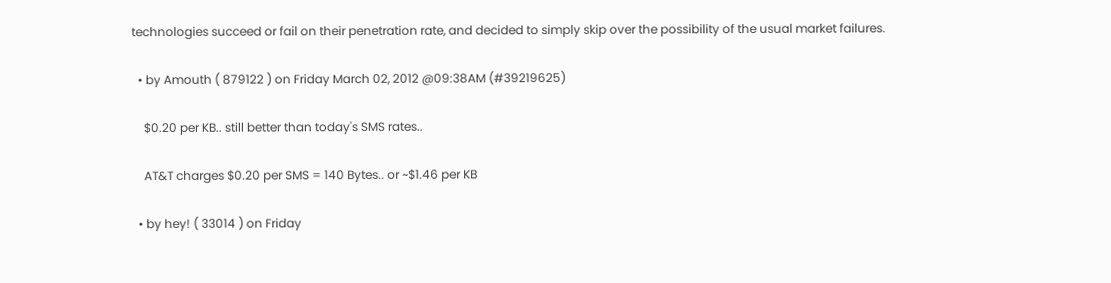technologies succeed or fail on their penetration rate, and decided to simply skip over the possibility of the usual market failures.

  • by Amouth ( 879122 ) on Friday March 02, 2012 @09:38AM (#39219625)

    $0.20 per KB.. still better than today's SMS rates..

    AT&T charges $0.20 per SMS = 140 Bytes.. or ~$1.46 per KB

  • by hey! ( 33014 ) on Friday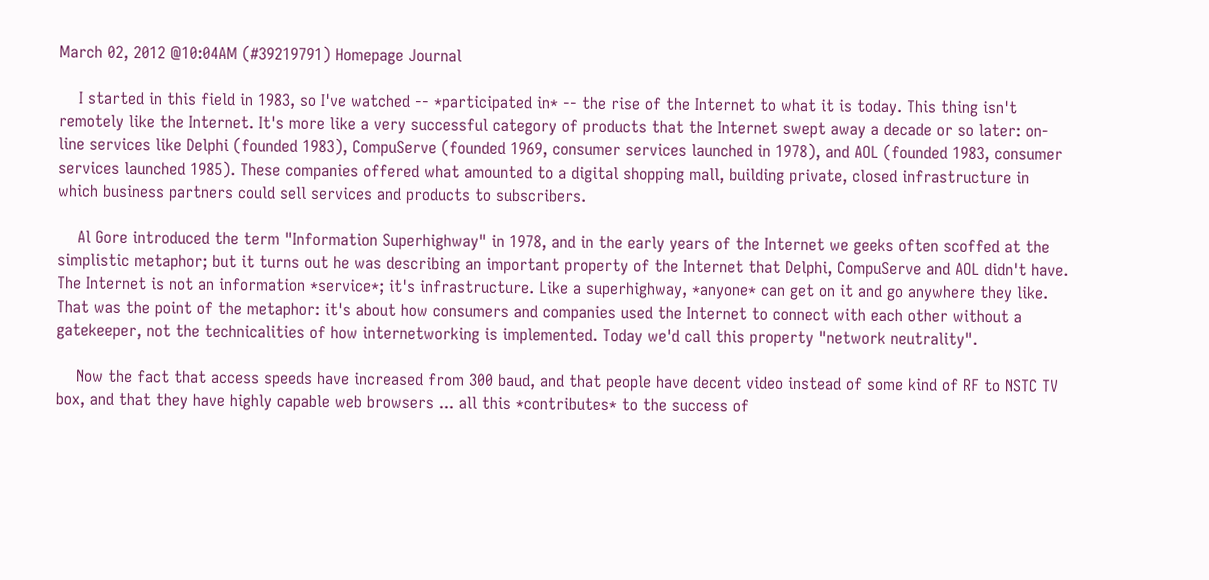March 02, 2012 @10:04AM (#39219791) Homepage Journal

    I started in this field in 1983, so I've watched -- *participated in* -- the rise of the Internet to what it is today. This thing isn't remotely like the Internet. It's more like a very successful category of products that the Internet swept away a decade or so later: on-line services like Delphi (founded 1983), CompuServe (founded 1969, consumer services launched in 1978), and AOL (founded 1983, consumer services launched 1985). These companies offered what amounted to a digital shopping mall, building private, closed infrastructure in which business partners could sell services and products to subscribers.

    Al Gore introduced the term "Information Superhighway" in 1978, and in the early years of the Internet we geeks often scoffed at the simplistic metaphor; but it turns out he was describing an important property of the Internet that Delphi, CompuServe and AOL didn't have. The Internet is not an information *service*; it's infrastructure. Like a superhighway, *anyone* can get on it and go anywhere they like. That was the point of the metaphor: it's about how consumers and companies used the Internet to connect with each other without a gatekeeper, not the technicalities of how internetworking is implemented. Today we'd call this property "network neutrality".

    Now the fact that access speeds have increased from 300 baud, and that people have decent video instead of some kind of RF to NSTC TV box, and that they have highly capable web browsers ... all this *contributes* to the success of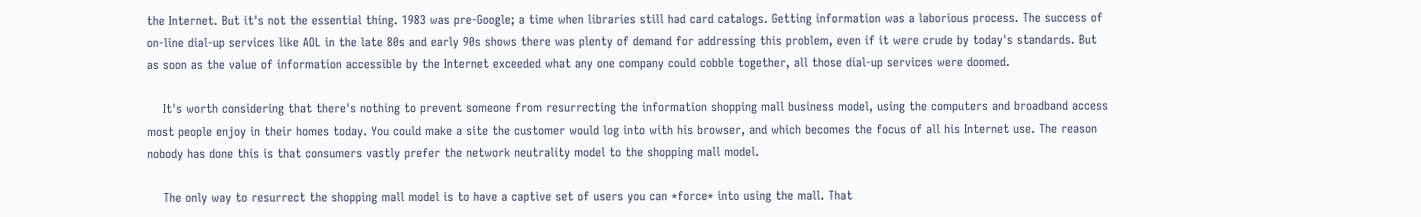the Internet. But it's not the essential thing. 1983 was pre-Google; a time when libraries still had card catalogs. Getting information was a laborious process. The success of on-line dial-up services like AOL in the late 80s and early 90s shows there was plenty of demand for addressing this problem, even if it were crude by today's standards. But as soon as the value of information accessible by the Internet exceeded what any one company could cobble together, all those dial-up services were doomed.

    It's worth considering that there's nothing to prevent someone from resurrecting the information shopping mall business model, using the computers and broadband access most people enjoy in their homes today. You could make a site the customer would log into with his browser, and which becomes the focus of all his Internet use. The reason nobody has done this is that consumers vastly prefer the network neutrality model to the shopping mall model.

    The only way to resurrect the shopping mall model is to have a captive set of users you can *force* into using the mall. That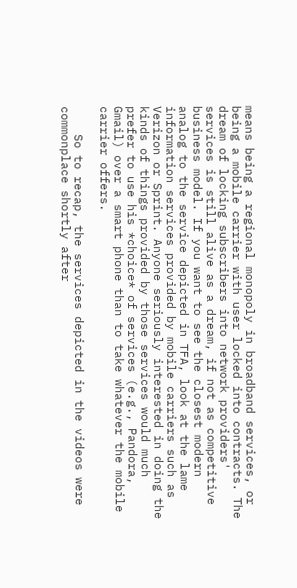means being a regional monopoly in broadband services, or being a mobile carrier with user locked into contracts. The dream of locking subscribers into network providers' services is still alive as a dream, if not as competitive business model. If you want to see the closest modern analog to the service depicted in TFA, look at the lame information services provided by mobile carriers such as Verizon or Sprint. Anyone seriously interested in doing the kinds of things provided by those services would much prefer to use his *choice* of services (e.g., Pandora, Gmail) over a smart phone than to take whatever the mobile carrier offers.

    So to recap, the services depicted in the videos were commonplace shortly after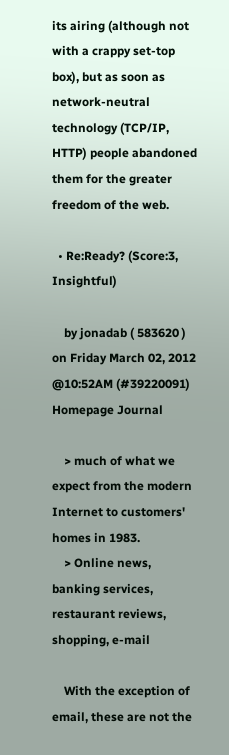its airing (although not with a crappy set-top box), but as soon as network-neutral technology (TCP/IP, HTTP) people abandoned them for the greater freedom of the web.

  • Re:Ready? (Score:3, Insightful)

    by jonadab ( 583620 ) on Friday March 02, 2012 @10:52AM (#39220091) Homepage Journal

    > much of what we expect from the modern Internet to customers' homes in 1983.
    > Online news, banking services, restaurant reviews, shopping, e-mail

    With the exception of email, these are not the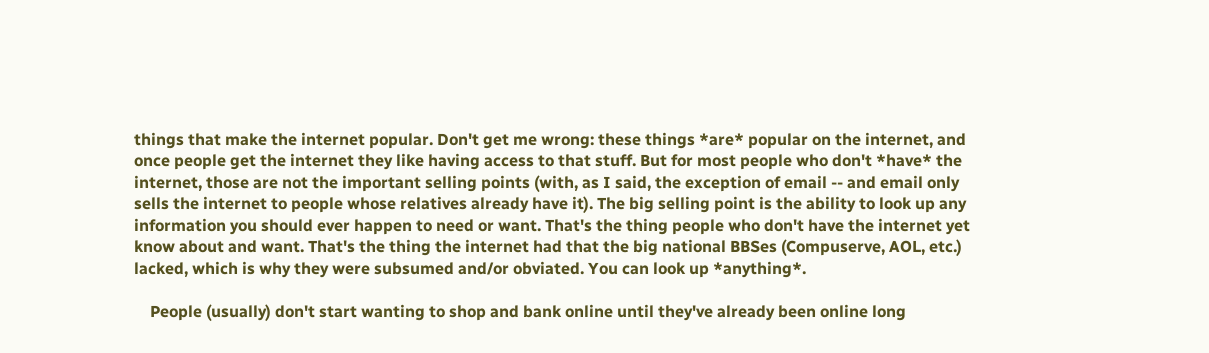things that make the internet popular. Don't get me wrong: these things *are* popular on the internet, and once people get the internet they like having access to that stuff. But for most people who don't *have* the internet, those are not the important selling points (with, as I said, the exception of email -- and email only sells the internet to people whose relatives already have it). The big selling point is the ability to look up any information you should ever happen to need or want. That's the thing people who don't have the internet yet know about and want. That's the thing the internet had that the big national BBSes (Compuserve, AOL, etc.) lacked, which is why they were subsumed and/or obviated. You can look up *anything*.

    People (usually) don't start wanting to shop and bank online until they've already been online long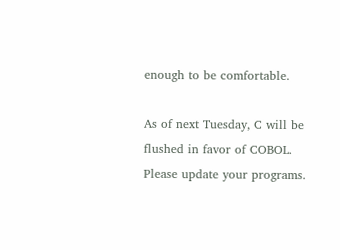enough to be comfortable.

As of next Tuesday, C will be flushed in favor of COBOL. Please update your programs.